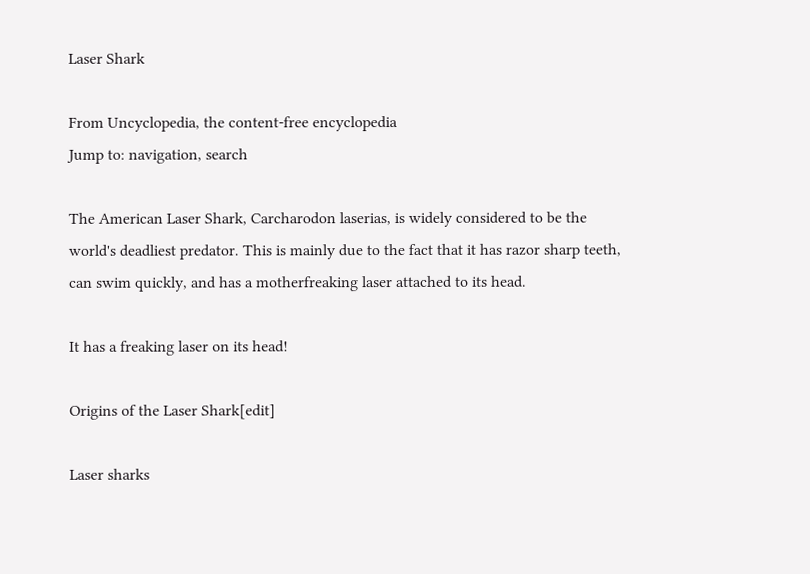Laser Shark

From Uncyclopedia, the content-free encyclopedia
Jump to: navigation, search

The American Laser Shark, Carcharodon laserias, is widely considered to be the world's deadliest predator. This is mainly due to the fact that it has razor sharp teeth, can swim quickly, and has a motherfreaking laser attached to its head.

It has a freaking laser on its head!

Origins of the Laser Shark[edit]

Laser sharks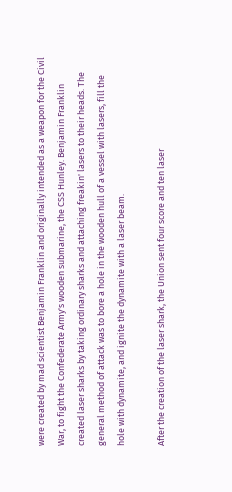were created by mad scientist Benjamin Franklin and originally intended as a weapon for the Civil War, to fight the Confederate Army's wooden submarine, the CSS Hunley. Benjamin Franklin created laser sharks by taking ordinary sharks and attaching freakin' lasers to their heads. The general method of attack was to bore a hole in the wooden hull of a vessel with lasers, fill the hole with dynamite, and ignite the dynamite with a laser beam.

After the creation of the laser shark, the Union sent four score and ten laser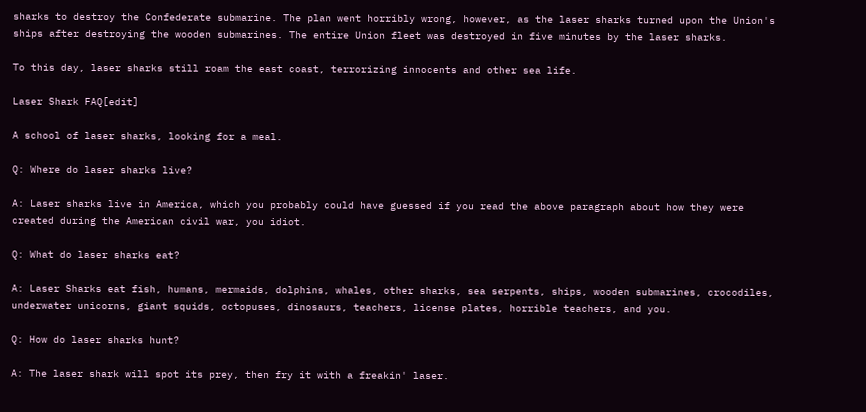sharks to destroy the Confederate submarine. The plan went horribly wrong, however, as the laser sharks turned upon the Union's ships after destroying the wooden submarines. The entire Union fleet was destroyed in five minutes by the laser sharks.

To this day, laser sharks still roam the east coast, terrorizing innocents and other sea life.

Laser Shark FAQ[edit]

A school of laser sharks, looking for a meal.

Q: Where do laser sharks live?

A: Laser sharks live in America, which you probably could have guessed if you read the above paragraph about how they were created during the American civil war, you idiot.

Q: What do laser sharks eat?

A: Laser Sharks eat fish, humans, mermaids, dolphins, whales, other sharks, sea serpents, ships, wooden submarines, crocodiles, underwater unicorns, giant squids, octopuses, dinosaurs, teachers, license plates, horrible teachers, and you.

Q: How do laser sharks hunt?

A: The laser shark will spot its prey, then fry it with a freakin' laser.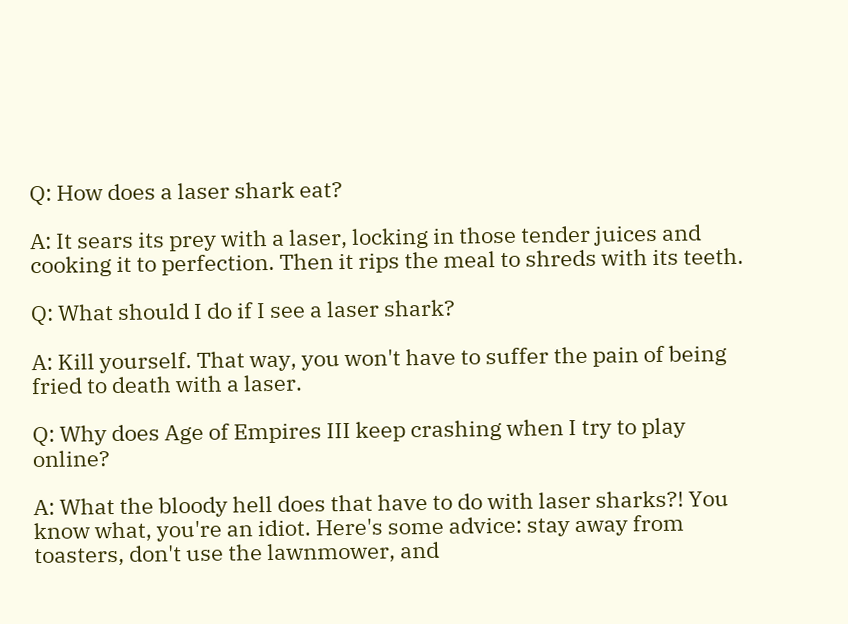Q: How does a laser shark eat?

A: It sears its prey with a laser, locking in those tender juices and cooking it to perfection. Then it rips the meal to shreds with its teeth.

Q: What should I do if I see a laser shark?

A: Kill yourself. That way, you won't have to suffer the pain of being fried to death with a laser.

Q: Why does Age of Empires III keep crashing when I try to play online?

A: What the bloody hell does that have to do with laser sharks?! You know what, you're an idiot. Here's some advice: stay away from toasters, don't use the lawnmower, and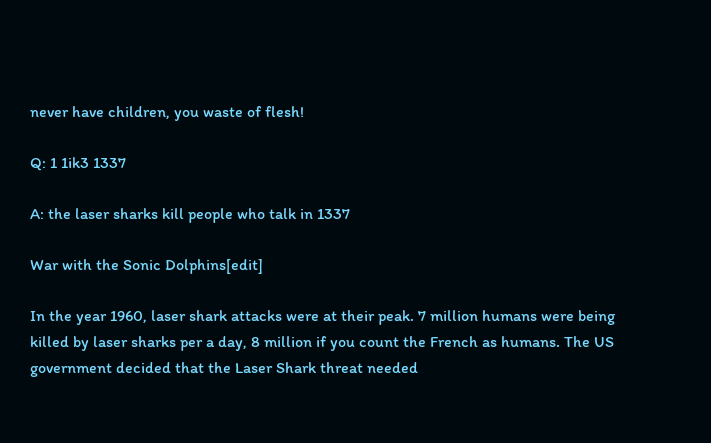never have children, you waste of flesh!

Q: 1 1ik3 1337

A: the laser sharks kill people who talk in 1337

War with the Sonic Dolphins[edit]

In the year 1960, laser shark attacks were at their peak. 7 million humans were being killed by laser sharks per a day, 8 million if you count the French as humans. The US government decided that the Laser Shark threat needed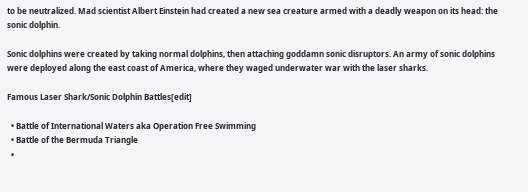to be neutralized. Mad scientist Albert Einstein had created a new sea creature armed with a deadly weapon on its head: the sonic dolphin.

Sonic dolphins were created by taking normal dolphins, then attaching goddamn sonic disruptors. An army of sonic dolphins were deployed along the east coast of America, where they waged underwater war with the laser sharks.

Famous Laser Shark/Sonic Dolphin Battles[edit]

  • Battle of International Waters aka Operation Free Swimming
  • Battle of the Bermuda Triangle
  •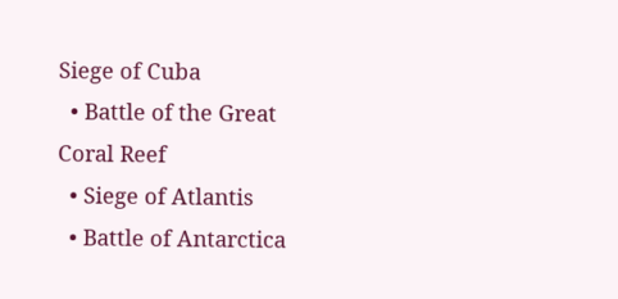Siege of Cuba
  • Battle of the Great Coral Reef
  • Siege of Atlantis
  • Battle of Antarctica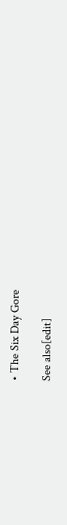• The Six Day Gore

See also[edit]